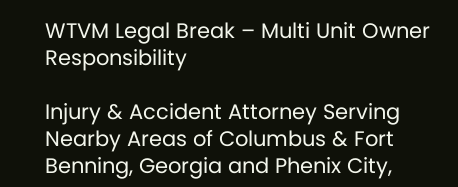WTVM Legal Break – Multi Unit Owner Responsibility

Injury & Accident Attorney Serving Nearby Areas of Columbus & Fort Benning, Georgia and Phenix City,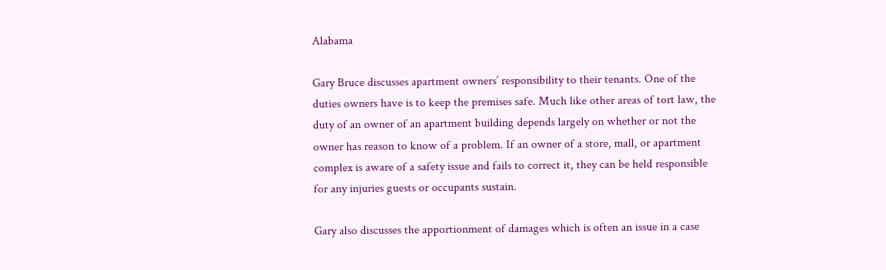Alabama

Gary Bruce discusses apartment owners’ responsibility to their tenants. One of the duties owners have is to keep the premises safe. Much like other areas of tort law, the duty of an owner of an apartment building depends largely on whether or not the owner has reason to know of a problem. If an owner of a store, mall, or apartment complex is aware of a safety issue and fails to correct it, they can be held responsible for any injuries guests or occupants sustain.

Gary also discusses the apportionment of damages which is often an issue in a case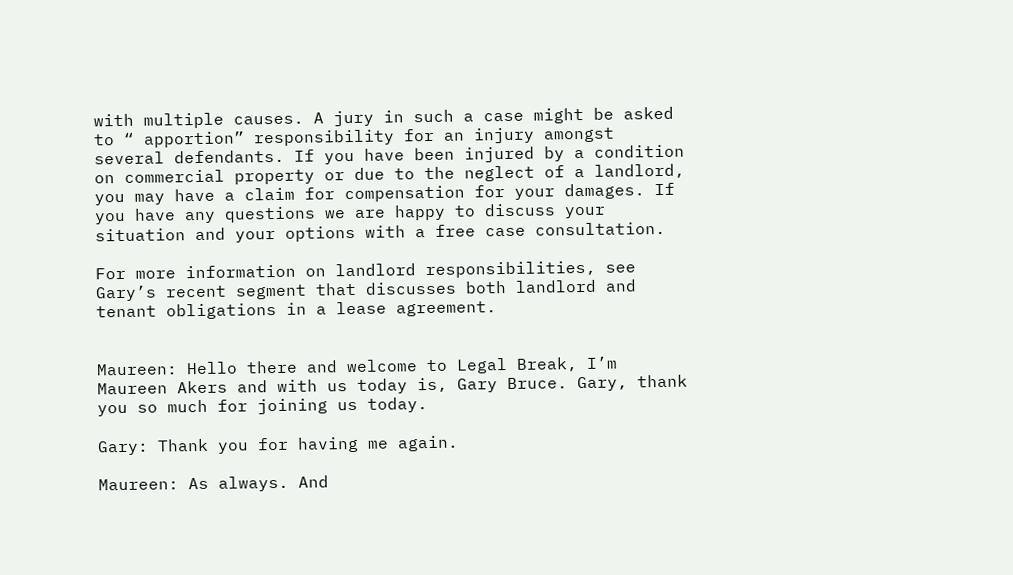with multiple causes. A jury in such a case might be asked to “ apportion” responsibility for an injury amongst several defendants. If you have been injured by a condition on commercial property or due to the neglect of a landlord, you may have a claim for compensation for your damages. If you have any questions we are happy to discuss your situation and your options with a free case consultation.

For more information on landlord responsibilities, see Gary’s recent segment that discusses both landlord and tenant obligations in a lease agreement.


Maureen: Hello there and welcome to Legal Break, I’m Maureen Akers and with us today is, Gary Bruce. Gary, thank you so much for joining us today.

Gary: Thank you for having me again.

Maureen: As always. And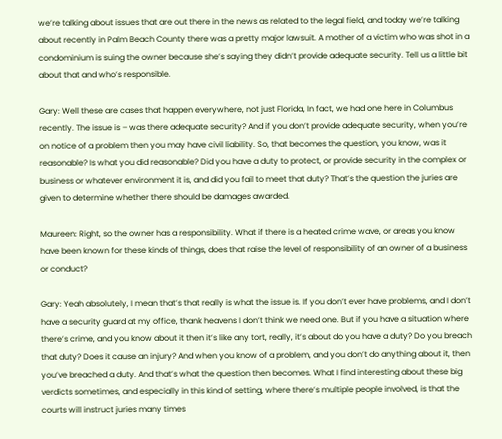we’re talking about issues that are out there in the news as related to the legal field, and today we’re talking about recently in Palm Beach County there was a pretty major lawsuit. A mother of a victim who was shot in a condominium is suing the owner because she’s saying they didn’t provide adequate security. Tell us a little bit about that and who’s responsible.

Gary: Well these are cases that happen everywhere, not just Florida, In fact, we had one here in Columbus recently. The issue is – was there adequate security? And if you don’t provide adequate security, when you’re on notice of a problem then you may have civil liability. So, that becomes the question, you know, was it reasonable? Is what you did reasonable? Did you have a duty to protect, or provide security in the complex or business or whatever environment it is, and did you fail to meet that duty? That’s the question the juries are given to determine whether there should be damages awarded.

Maureen: Right, so the owner has a responsibility. What if there is a heated crime wave, or areas you know have been known for these kinds of things, does that raise the level of responsibility of an owner of a business or conduct?

Gary: Yeah absolutely, I mean that’s that really is what the issue is. If you don’t ever have problems, and I don’t have a security guard at my office, thank heavens I don’t think we need one. But if you have a situation where there’s crime, and you know about it then it’s like any tort, really, it’s about do you have a duty? Do you breach that duty? Does it cause an injury? And when you know of a problem, and you don’t do anything about it, then you’ve breached a duty. And that’s what the question then becomes. What I find interesting about these big verdicts sometimes, and especially in this kind of setting, where there’s multiple people involved, is that the courts will instruct juries many times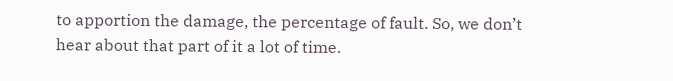to apportion the damage, the percentage of fault. So, we don’t hear about that part of it a lot of time.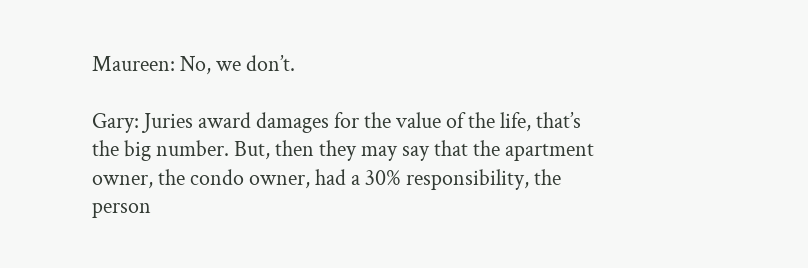Maureen: No, we don’t.

Gary: Juries award damages for the value of the life, that’s the big number. But, then they may say that the apartment owner, the condo owner, had a 30% responsibility, the person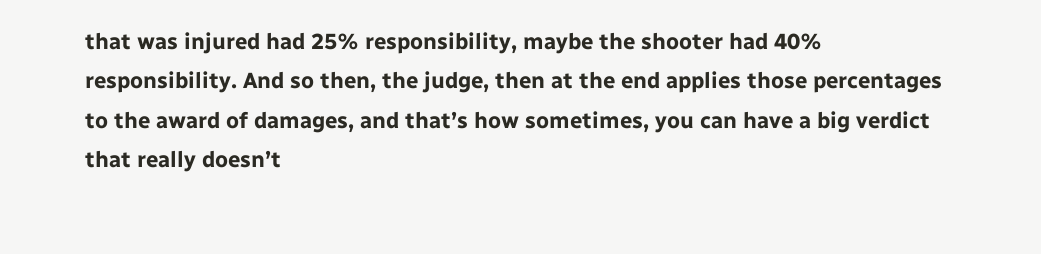that was injured had 25% responsibility, maybe the shooter had 40% responsibility. And so then, the judge, then at the end applies those percentages to the award of damages, and that’s how sometimes, you can have a big verdict that really doesn’t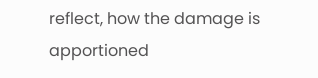reflect, how the damage is apportioned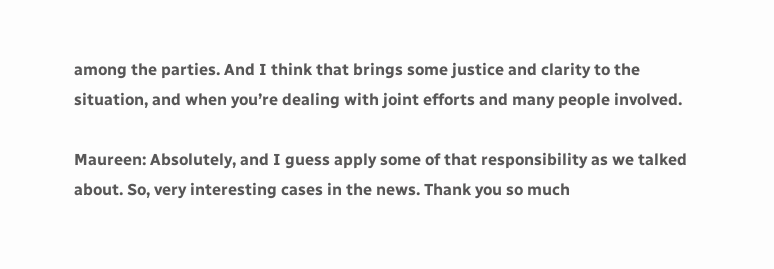among the parties. And I think that brings some justice and clarity to the situation, and when you’re dealing with joint efforts and many people involved.

Maureen: Absolutely, and I guess apply some of that responsibility as we talked about. So, very interesting cases in the news. Thank you so much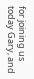for joining us today Gary, and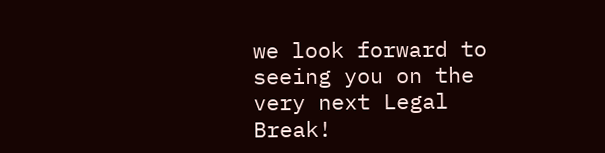we look forward to seeing you on the very next Legal Break!